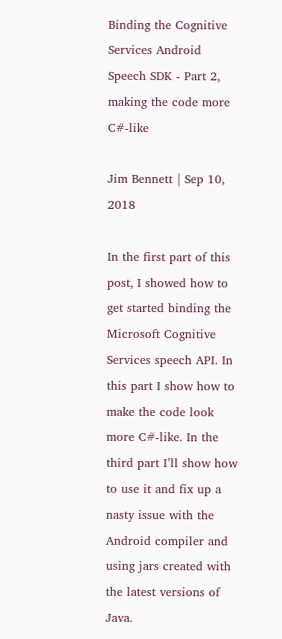Binding the Cognitive Services Android Speech SDK - Part 2, making the code more C#-like

Jim Bennett | Sep 10, 2018

In the first part of this post, I showed how to get started binding the Microsoft Cognitive Services speech API. In this part I show how to make the code look more C#-like. In the third part I’ll show how to use it and fix up a nasty issue with the Android compiler and using jars created with the latest versions of Java.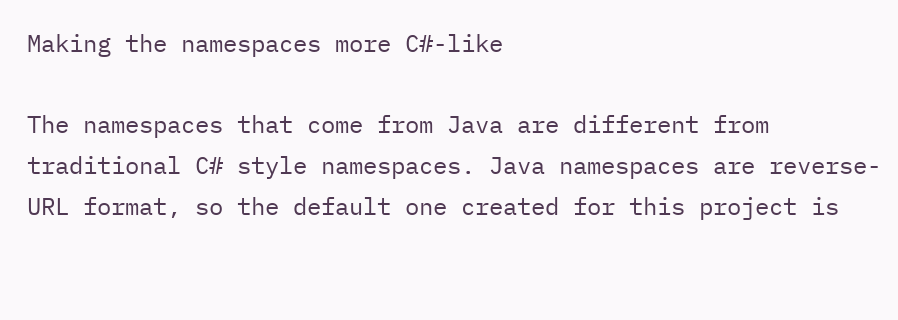Making the namespaces more C#-like

The namespaces that come from Java are different from traditional C# style namespaces. Java namespaces are reverse-URL format, so the default one created for this project is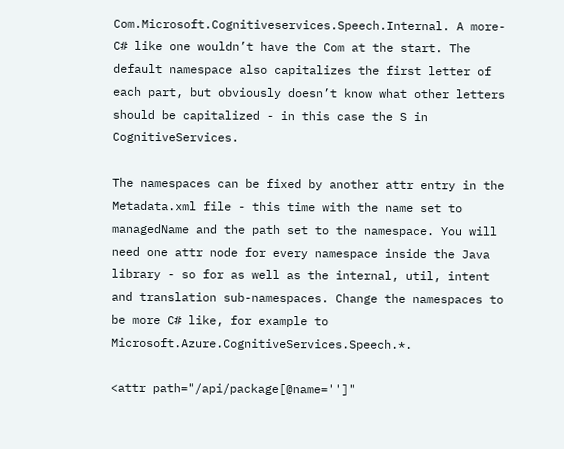Com.Microsoft.Cognitiveservices.Speech.Internal. A more-C# like one wouldn’t have the Com at the start. The default namespace also capitalizes the first letter of each part, but obviously doesn’t know what other letters should be capitalized - in this case the S in CognitiveServices.

The namespaces can be fixed by another attr entry in the Metadata.xml file - this time with the name set to managedName and the path set to the namespace. You will need one attr node for every namespace inside the Java library - so for as well as the internal, util, intent and translation sub-namespaces. Change the namespaces to be more C# like, for example to Microsoft.Azure.CognitiveServices.Speech.*.

<attr path="/api/package[@name='']"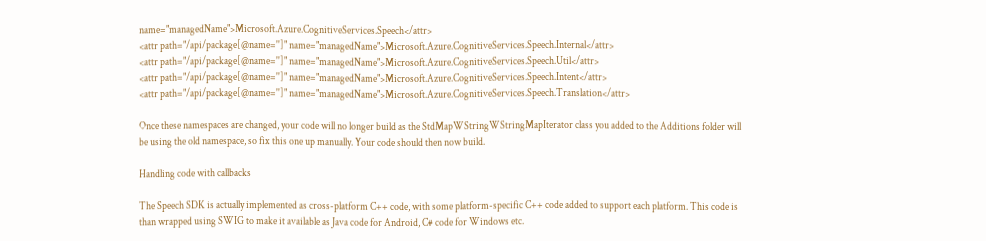name="managedName">Microsoft.Azure.CognitiveServices.Speech</attr>
<attr path="/api/package[@name='']" name="managedName">Microsoft.Azure.CognitiveServices.Speech.Internal</attr>
<attr path="/api/package[@name='']" name="managedName">Microsoft.Azure.CognitiveServices.Speech.Util</attr>
<attr path="/api/package[@name='']" name="managedName">Microsoft.Azure.CognitiveServices.Speech.Intent</attr>
<attr path="/api/package[@name='']" name="managedName">Microsoft.Azure.CognitiveServices.Speech.Translation</attr>

Once these namespaces are changed, your code will no longer build as the StdMapWStringWStringMapIterator class you added to the Additions folder will be using the old namespace, so fix this one up manually. Your code should then now build.

Handling code with callbacks

The Speech SDK is actually implemented as cross-platform C++ code, with some platform-specific C++ code added to support each platform. This code is than wrapped using SWIG to make it available as Java code for Android, C# code for Windows etc.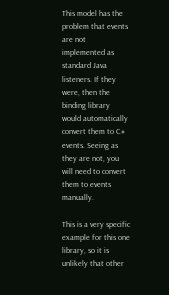This model has the problem that events are not implemented as standard Java listeners. If they were, then the binding library would automatically convert them to C# events. Seeing as they are not, you will need to convert them to events manually.

This is a very specific example for this one library, so it is unlikely that other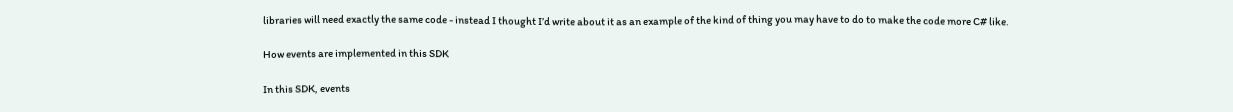libraries will need exactly the same code - instead I thought I’d write about it as an example of the kind of thing you may have to do to make the code more C# like.

How events are implemented in this SDK

In this SDK, events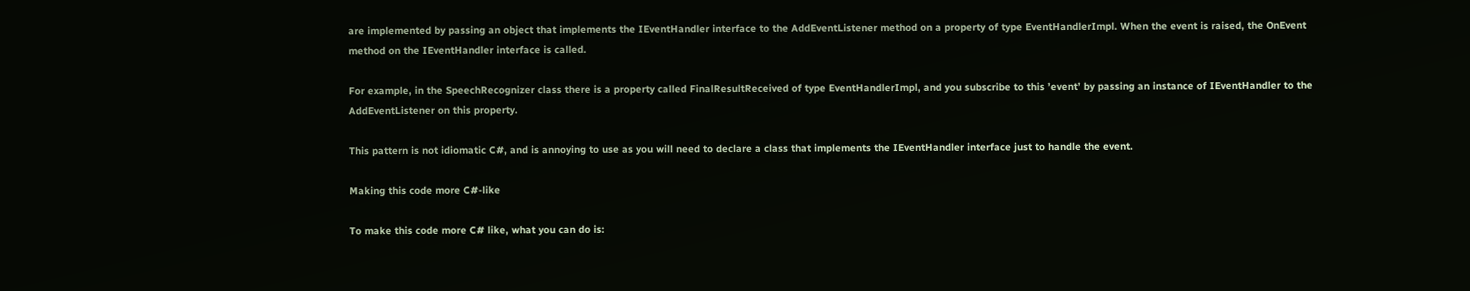are implemented by passing an object that implements the IEventHandler interface to the AddEventListener method on a property of type EventHandlerImpl. When the event is raised, the OnEvent method on the IEventHandler interface is called.

For example, in the SpeechRecognizer class there is a property called FinalResultReceived of type EventHandlerImpl, and you subscribe to this ’event’ by passing an instance of IEventHandler to the AddEventListener on this property.

This pattern is not idiomatic C#, and is annoying to use as you will need to declare a class that implements the IEventHandler interface just to handle the event.

Making this code more C#-like

To make this code more C# like, what you can do is: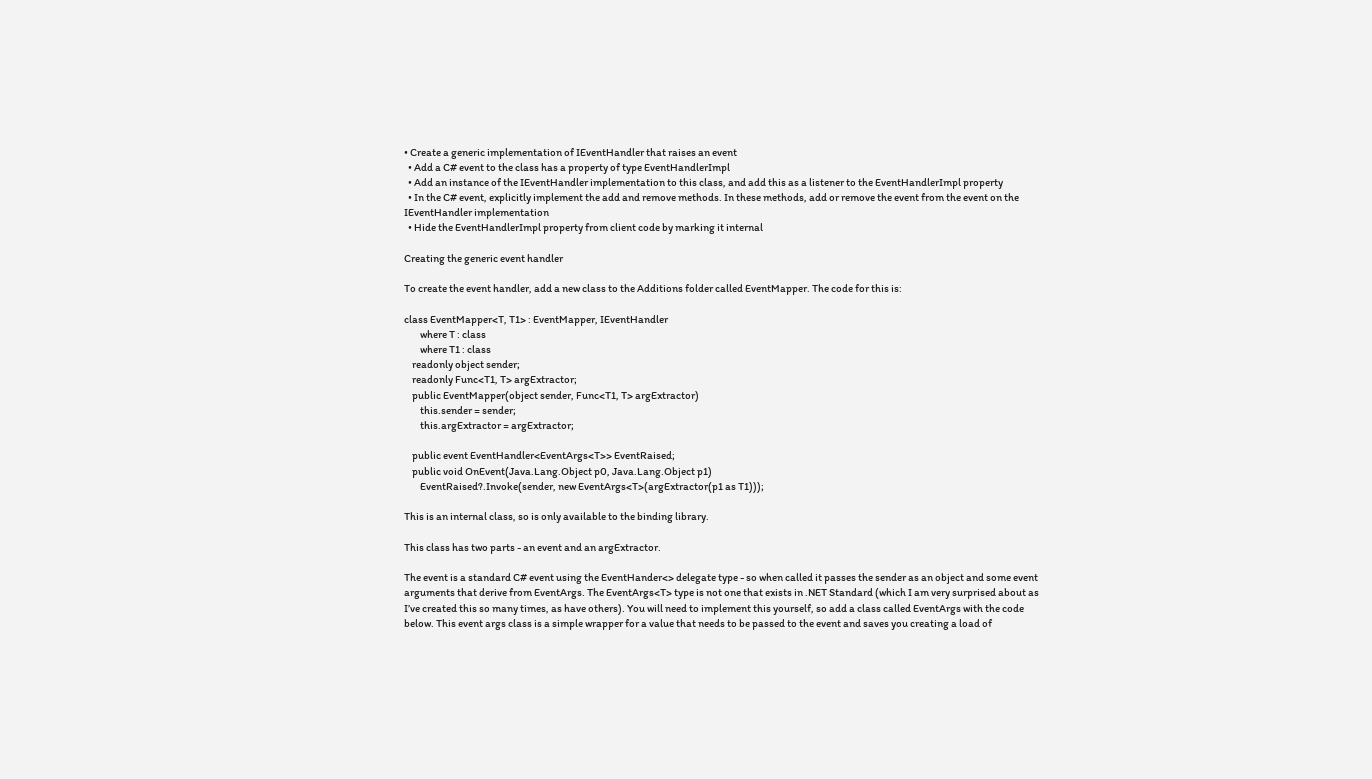• Create a generic implementation of IEventHandler that raises an event
  • Add a C# event to the class has a property of type EventHandlerImpl
  • Add an instance of the IEventHandler implementation to this class, and add this as a listener to the EventHandlerImpl property
  • In the C# event, explicitly implement the add and remove methods. In these methods, add or remove the event from the event on the IEventHandler implementation
  • Hide the EventHandlerImpl property from client code by marking it internal

Creating the generic event handler

To create the event handler, add a new class to the Additions folder called EventMapper. The code for this is:

class EventMapper<T, T1> : EventMapper, IEventHandler
        where T : class
        where T1 : class
    readonly object sender;
    readonly Func<T1, T> argExtractor;
    public EventMapper(object sender, Func<T1, T> argExtractor)
        this.sender = sender;
        this.argExtractor = argExtractor;

    public event EventHandler<EventArgs<T>> EventRaised;
    public void OnEvent(Java.Lang.Object p0, Java.Lang.Object p1)
        EventRaised?.Invoke(sender, new EventArgs<T>(argExtractor(p1 as T1)));

This is an internal class, so is only available to the binding library.

This class has two parts - an event and an argExtractor.

The event is a standard C# event using the EventHander<> delegate type - so when called it passes the sender as an object and some event arguments that derive from EventArgs. The EventArgs<T> type is not one that exists in .NET Standard (which I am very surprised about as I’ve created this so many times, as have others). You will need to implement this yourself, so add a class called EventArgs with the code below. This event args class is a simple wrapper for a value that needs to be passed to the event and saves you creating a load of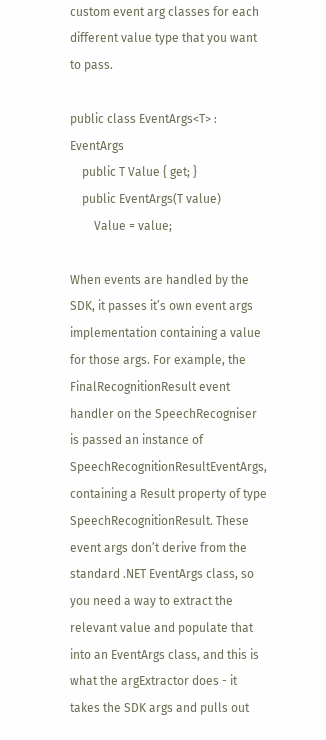custom event arg classes for each different value type that you want to pass.

public class EventArgs<T> : EventArgs
    public T Value { get; }
    public EventArgs(T value)
        Value = value;

When events are handled by the SDK, it passes it’s own event args implementation containing a value for those args. For example, the FinalRecognitionResult event handler on the SpeechRecogniser is passed an instance of SpeechRecognitionResultEventArgs, containing a Result property of type SpeechRecognitionResult. These event args don’t derive from the standard .NET EventArgs class, so you need a way to extract the relevant value and populate that into an EventArgs class, and this is what the argExtractor does - it takes the SDK args and pulls out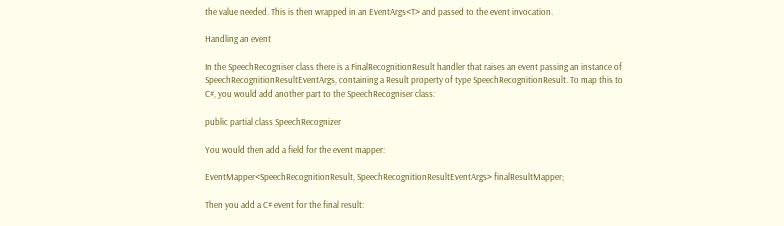the value needed. This is then wrapped in an EventArgs<T> and passed to the event invocation.

Handling an event

In the SpeechRecogniser class there is a FinalRecognitionResult handler that raises an event passing an instance of SpeechRecognitionResultEventArgs, containing a Result property of type SpeechRecognitionResult. To map this to C#, you would add another part to the SpeechRecogniser class:

public partial class SpeechRecognizer

You would then add a field for the event mapper:

EventMapper<SpeechRecognitionResult, SpeechRecognitionResultEventArgs> finalResultMapper;

Then you add a C# event for the final result: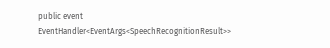public event EventHandler<EventArgs<SpeechRecognitionResult>>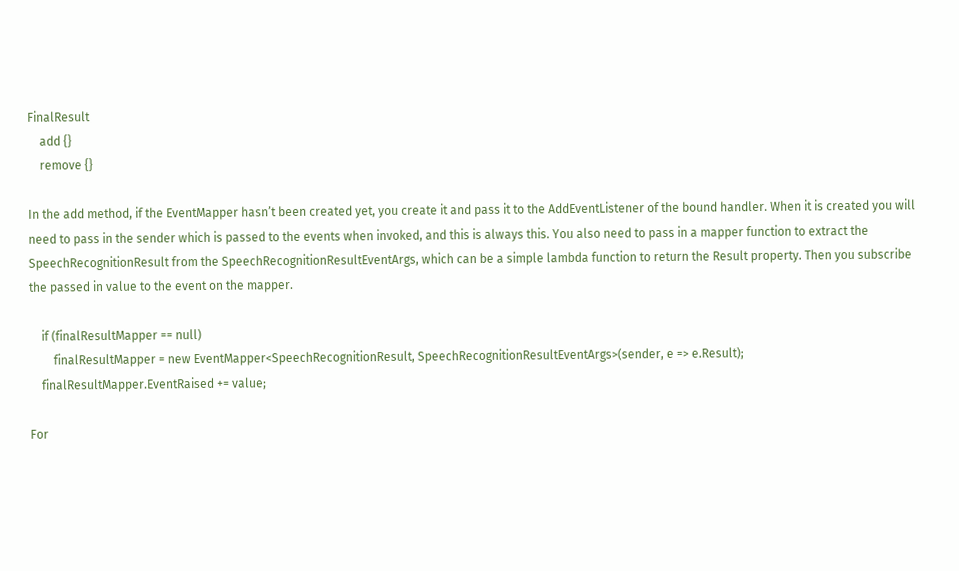FinalResult
    add {}
    remove {}

In the add method, if the EventMapper hasn’t been created yet, you create it and pass it to the AddEventListener of the bound handler. When it is created you will need to pass in the sender which is passed to the events when invoked, and this is always this. You also need to pass in a mapper function to extract the SpeechRecognitionResult from the SpeechRecognitionResultEventArgs, which can be a simple lambda function to return the Result property. Then you subscribe the passed in value to the event on the mapper.

    if (finalResultMapper == null)
        finalResultMapper = new EventMapper<SpeechRecognitionResult, SpeechRecognitionResultEventArgs>(sender, e => e.Result);
    finalResultMapper.EventRaised += value;

For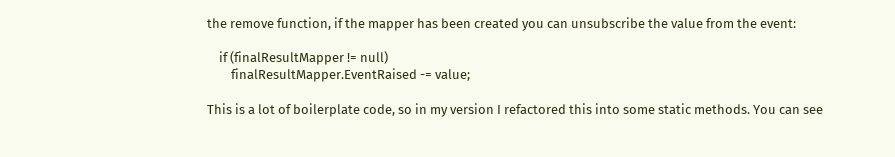the remove function, if the mapper has been created you can unsubscribe the value from the event:

    if (finalResultMapper != null)
        finalResultMapper.EventRaised -= value;

This is a lot of boilerplate code, so in my version I refactored this into some static methods. You can see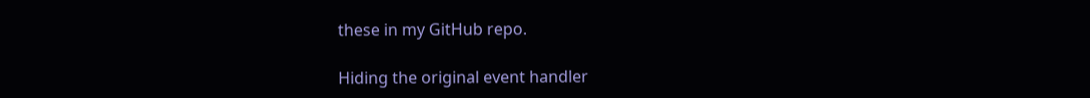these in my GitHub repo.

Hiding the original event handler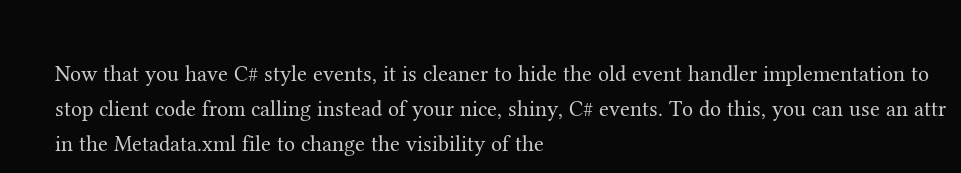Now that you have C# style events, it is cleaner to hide the old event handler implementation to stop client code from calling instead of your nice, shiny, C# events. To do this, you can use an attr in the Metadata.xml file to change the visibility of the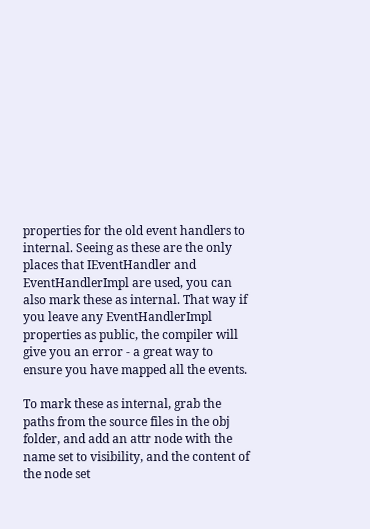properties for the old event handlers to internal. Seeing as these are the only places that IEventHandler and EventHandlerImpl are used, you can also mark these as internal. That way if you leave any EventHandlerImpl properties as public, the compiler will give you an error - a great way to ensure you have mapped all the events.

To mark these as internal, grab the paths from the source files in the obj folder, and add an attr node with the name set to visibility, and the content of the node set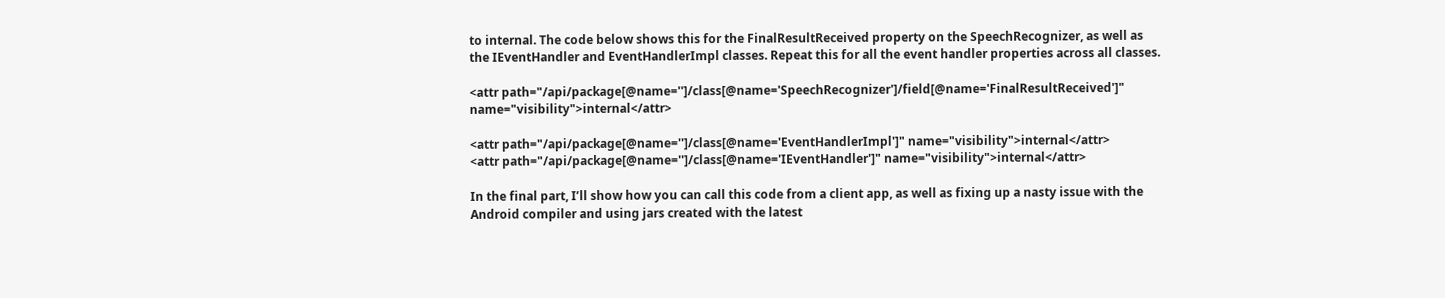to internal. The code below shows this for the FinalResultReceived property on the SpeechRecognizer, as well as the IEventHandler and EventHandlerImpl classes. Repeat this for all the event handler properties across all classes.

<attr path="/api/package[@name='']/class[@name='SpeechRecognizer']/field[@name='FinalResultReceived']" name="visibility">internal</attr>

<attr path="/api/package[@name='']/class[@name='EventHandlerImpl']" name="visibility">internal</attr>
<attr path="/api/package[@name='']/class[@name='IEventHandler']" name="visibility">internal</attr>

In the final part, I’ll show how you can call this code from a client app, as well as fixing up a nasty issue with the Android compiler and using jars created with the latest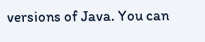versions of Java. You can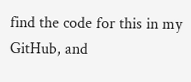find the code for this in my GitHub, and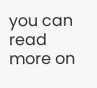you can read more on